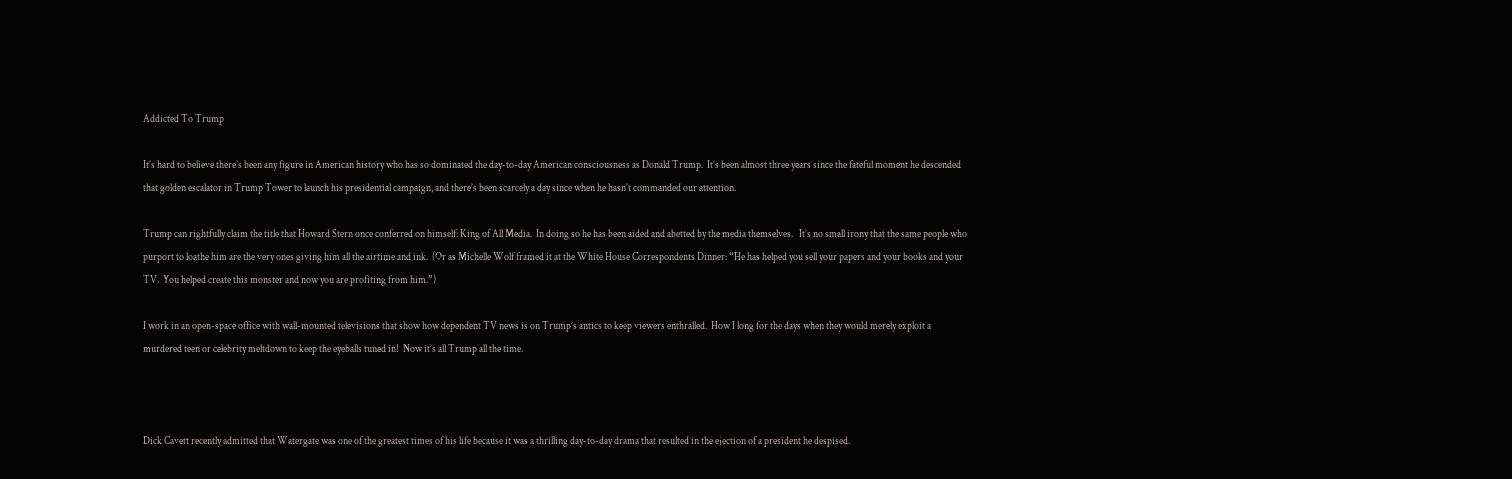Addicted To Trump

It’s hard to believe there’s been any figure in American history who has so dominated the day-to-day American consciousness as Donald Trump.  It’s been almost three years since the fateful moment he descended that golden escalator in Trump Tower to launch his presidential campaign, and there’s been scarcely a day since when he hasn’t commanded our attention.

Trump can rightfully claim the title that Howard Stern once conferred on himself: King of All Media.  In doing so he has been aided and abetted by the media themselves.   It’s no small irony that the same people who purport to loathe him are the very ones giving him all the airtime and ink.  (Or as Michelle Wolf framed it at the White House Correspondents Dinner: “He has helped you sell your papers and your books and your TV.  You helped create this monster and now you are profiting from him.”)

I work in an open-space office with wall-mounted televisions that show how dependent TV news is on Trump’s antics to keep viewers enthralled.  How I long for the days when they would merely exploit a murdered teen or celebrity meltdown to keep the eyeballs tuned in!  Now it’s all Trump all the time.



Dick Cavett recently admitted that Watergate was one of the greatest times of his life because it was a thrilling day-to-day drama that resulted in the ejection of a president he despised.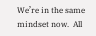We’re in the same mindset now.  All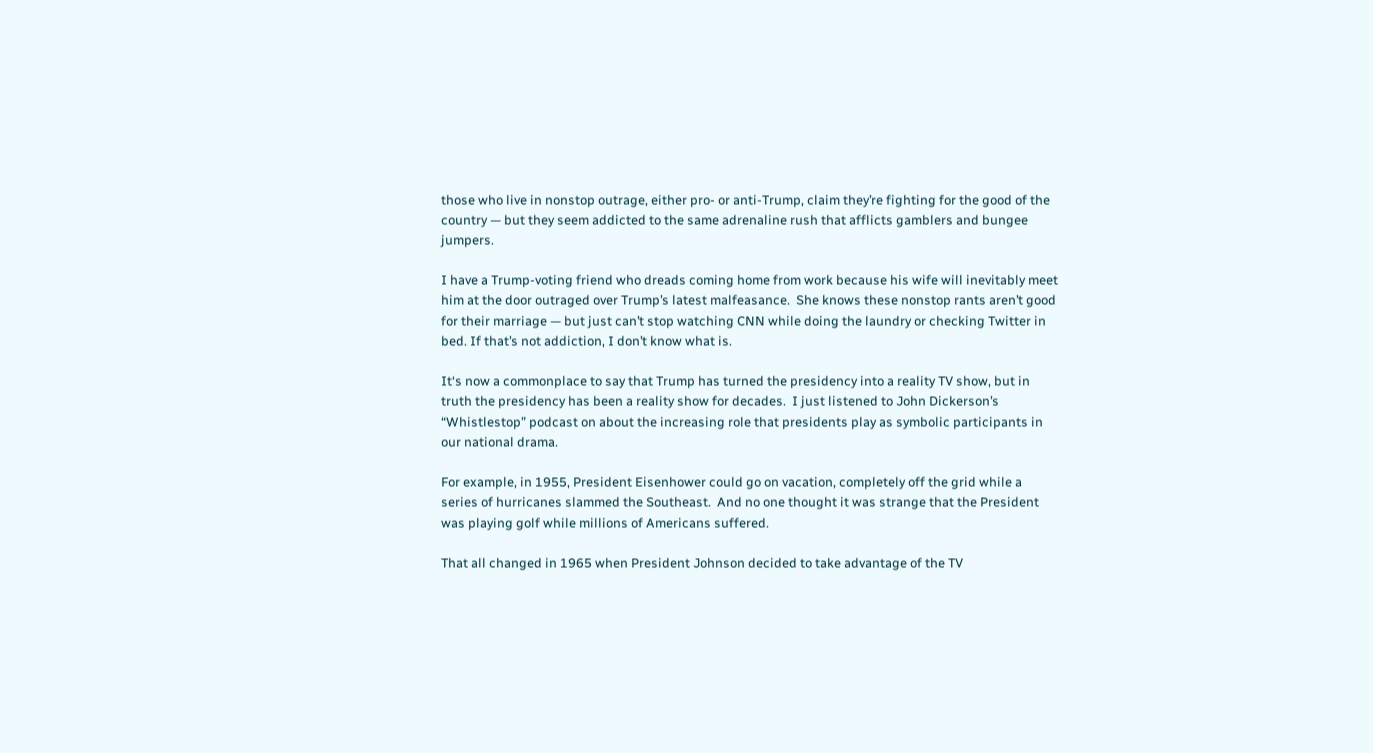those who live in nonstop outrage, either pro- or anti-Trump, claim they’re fighting for the good of the country — but they seem addicted to the same adrenaline rush that afflicts gamblers and bungee jumpers.

I have a Trump-voting friend who dreads coming home from work because his wife will inevitably meet him at the door outraged over Trump’s latest malfeasance.  She knows these nonstop rants aren’t good for their marriage — but just can’t stop watching CNN while doing the laundry or checking Twitter in bed. If that’s not addiction, I don’t know what is.

It‘s now a commonplace to say that Trump has turned the presidency into a reality TV show, but in truth the presidency has been a reality show for decades.  I just listened to John Dickerson’s “Whistlestop” podcast on about the increasing role that presidents play as symbolic participants in our national drama.

For example, in 1955, President Eisenhower could go on vacation, completely off the grid while a series of hurricanes slammed the Southeast.  And no one thought it was strange that the President was playing golf while millions of Americans suffered.

That all changed in 1965 when President Johnson decided to take advantage of the TV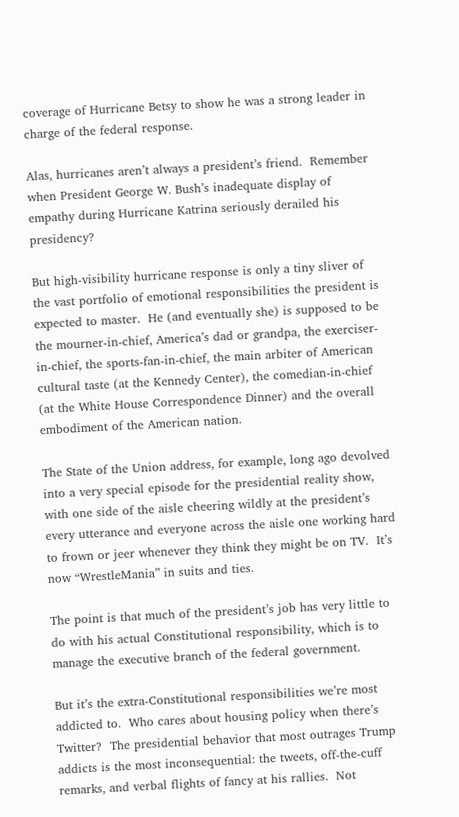coverage of Hurricane Betsy to show he was a strong leader in charge of the federal response.

Alas, hurricanes aren’t always a president’s friend.  Remember when President George W. Bush’s inadequate display of empathy during Hurricane Katrina seriously derailed his presidency?

But high-visibility hurricane response is only a tiny sliver of the vast portfolio of emotional responsibilities the president is expected to master.  He (and eventually she) is supposed to be the mourner-in-chief, America’s dad or grandpa, the exerciser-in-chief, the sports-fan-in-chief, the main arbiter of American cultural taste (at the Kennedy Center), the comedian-in-chief (at the White House Correspondence Dinner) and the overall embodiment of the American nation.

The State of the Union address, for example, long ago devolved into a very special episode for the presidential reality show, with one side of the aisle cheering wildly at the president’s every utterance and everyone across the aisle one working hard to frown or jeer whenever they think they might be on TV.  It’s now “WrestleMania” in suits and ties.

The point is that much of the president’s job has very little to do with his actual Constitutional responsibility, which is to manage the executive branch of the federal government.

But it’s the extra-Constitutional responsibilities we’re most addicted to.  Who cares about housing policy when there’s Twitter?  The presidential behavior that most outrages Trump addicts is the most inconsequential: the tweets, off-the-cuff remarks, and verbal flights of fancy at his rallies.  Not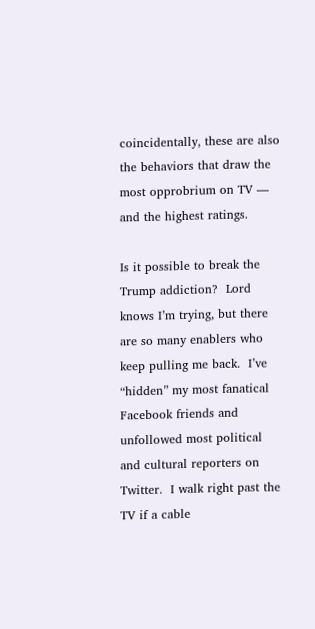coincidentally, these are also the behaviors that draw the most opprobrium on TV — and the highest ratings.

Is it possible to break the Trump addiction?  Lord knows I’m trying, but there are so many enablers who keep pulling me back.  I’ve “hidden” my most fanatical Facebook friends and unfollowed most political and cultural reporters on Twitter.  I walk right past the TV if a cable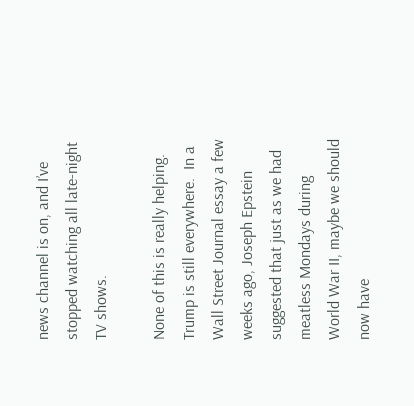news channel is on, and I’ve stopped watching all late-night TV shows.

None of this is really helping.  Trump is still everywhere.  In a Wall Street Journal essay a few weeks ago, Joseph Epstein suggested that just as we had meatless Mondays during World War II, maybe we should now have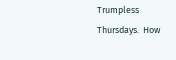Trumpless Thursdays.  How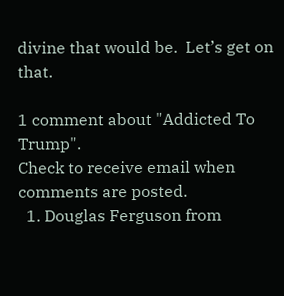divine that would be.  Let’s get on that.

1 comment about "Addicted To Trump".
Check to receive email when comments are posted.
  1. Douglas Ferguson from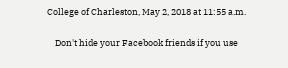College of Charleston, May 2, 2018 at 11:55 a.m.

    Don't hide your Facebook friends if you use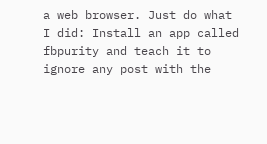a web browser. Just do what I did: Install an app called fbpurity and teach it to ignore any post with the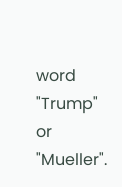word "Trump" or "Mueller".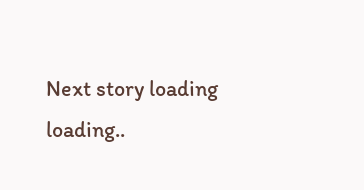Next story loading loading..